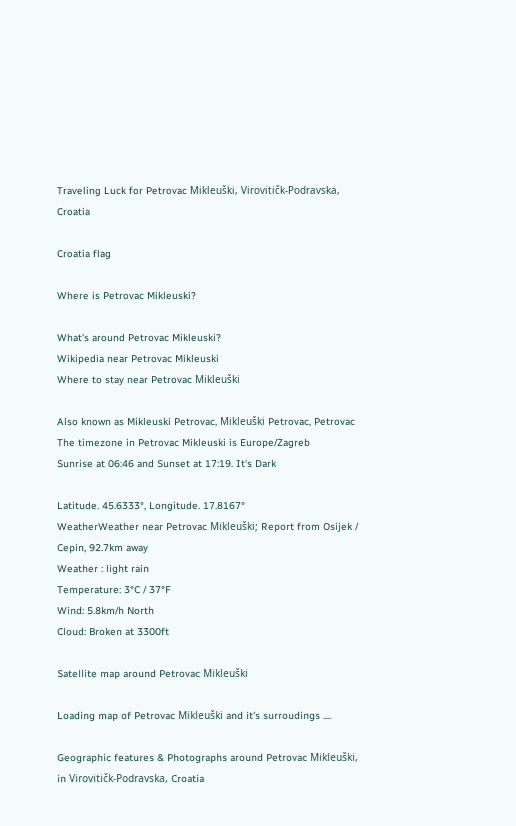Traveling Luck for Petrovac Mikleuški, Virovitičk-Podravska, Croatia

Croatia flag

Where is Petrovac Mikleuski?

What's around Petrovac Mikleuski?
Wikipedia near Petrovac Mikleuski
Where to stay near Petrovac Mikleuški

Also known as Mikleuski Petrovac, Mikleuški Petrovac, Petrovac
The timezone in Petrovac Mikleuski is Europe/Zagreb
Sunrise at 06:46 and Sunset at 17:19. It's Dark

Latitude. 45.6333°, Longitude. 17.8167°
WeatherWeather near Petrovac Mikleuški; Report from Osijek / Cepin, 92.7km away
Weather : light rain
Temperature: 3°C / 37°F
Wind: 5.8km/h North
Cloud: Broken at 3300ft

Satellite map around Petrovac Mikleuški

Loading map of Petrovac Mikleuški and it's surroudings ....

Geographic features & Photographs around Petrovac Mikleuški, in Virovitičk-Podravska, Croatia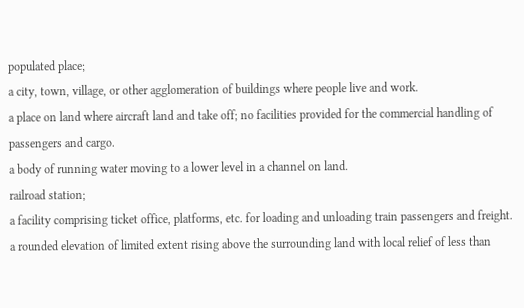populated place;
a city, town, village, or other agglomeration of buildings where people live and work.
a place on land where aircraft land and take off; no facilities provided for the commercial handling of passengers and cargo.
a body of running water moving to a lower level in a channel on land.
railroad station;
a facility comprising ticket office, platforms, etc. for loading and unloading train passengers and freight.
a rounded elevation of limited extent rising above the surrounding land with local relief of less than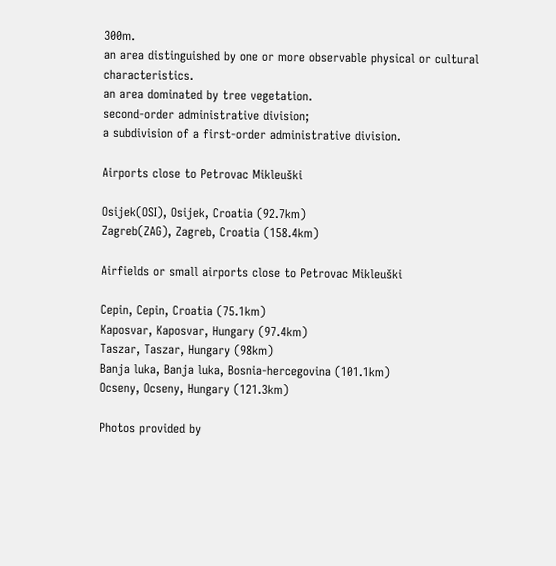300m.
an area distinguished by one or more observable physical or cultural characteristics.
an area dominated by tree vegetation.
second-order administrative division;
a subdivision of a first-order administrative division.

Airports close to Petrovac Mikleuški

Osijek(OSI), Osijek, Croatia (92.7km)
Zagreb(ZAG), Zagreb, Croatia (158.4km)

Airfields or small airports close to Petrovac Mikleuški

Cepin, Cepin, Croatia (75.1km)
Kaposvar, Kaposvar, Hungary (97.4km)
Taszar, Taszar, Hungary (98km)
Banja luka, Banja luka, Bosnia-hercegovina (101.1km)
Ocseny, Ocseny, Hungary (121.3km)

Photos provided by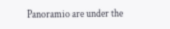Panoramio are under the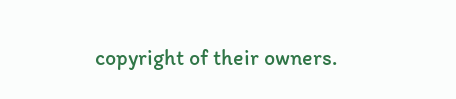copyright of their owners.